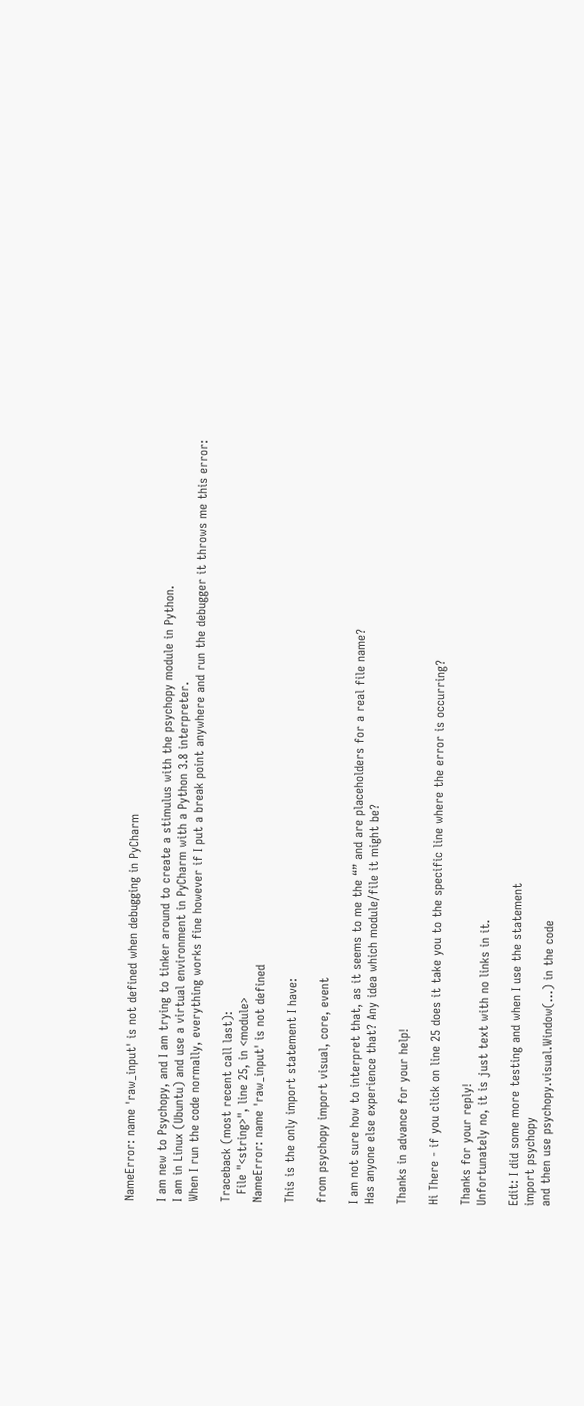NameError: name 'raw_input' is not defined when debugging in PyCharm

I am new to Psychopy, and I am trying to tinker around to create a stimulus with the psychopy module in Python.
I am in Linux (Ubuntu) and use a virtual environment in PyCharm with a Python 3.8 interpreter.
When I run the code normally, everything works fine however if I put a break point anywhere and run the debugger it throws me this error:

Traceback (most recent call last):
  File "<string>", line 25, in <module>
NameError: name 'raw_input' is not defined

This is the only import statement I have:

from psychopy import visual, core, event

I am not sure how to interpret that, as it seems to me the “” and are placeholders for a real file name?
Has anyone else experience that? Any idea which module/file it might be?

Thanks in advance for your help!

Hi There - if you click on line 25 does it take you to the specific line where the error is occurring?

Thanks for your reply!
Unfortunately no, it is just text with no links in it.

Edit: I did some more testing and when I use the statement
import psychopy
and then use psychopy.visual.Window(...) in the code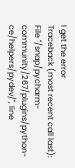I get the error
Traceback (most recent call last): File "/snap/pycharm-community/267/plugins/python-ce/helpers/pydev/", line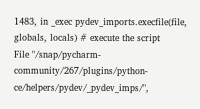1483, in _exec pydev_imports.execfile(file, globals, locals) # execute the script
File "/snap/pycharm-community/267/plugins/python-ce/helpers/pydev/_pydev_imps/",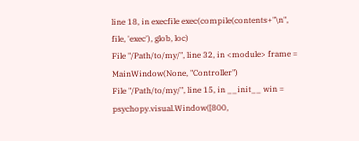line 18, in execfile exec(compile(contents+"\n", file, 'exec'), glob, loc)
File "/Path/to/my/", line 32, in <module> frame = MainWindow(None, "Controller")
File "/Path/to/my/", line 15, in __init__ win = psychopy.visual.Window([800,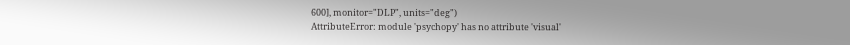600], monitor="DLP", units="deg")
AttributeError: module 'psychopy' has no attribute 'visual'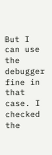But I can use the debugger fine in that case. I checked the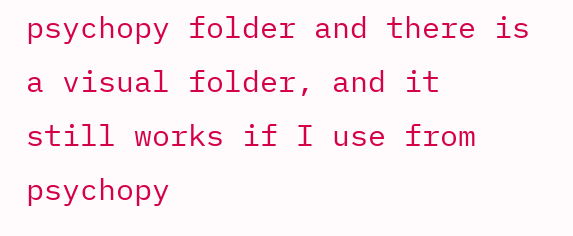psychopy folder and there is a visual folder, and it still works if I use from psychopy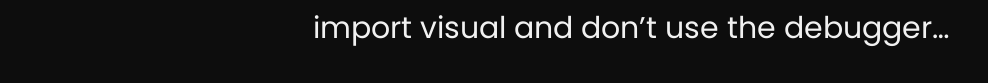import visual and don’t use the debugger…